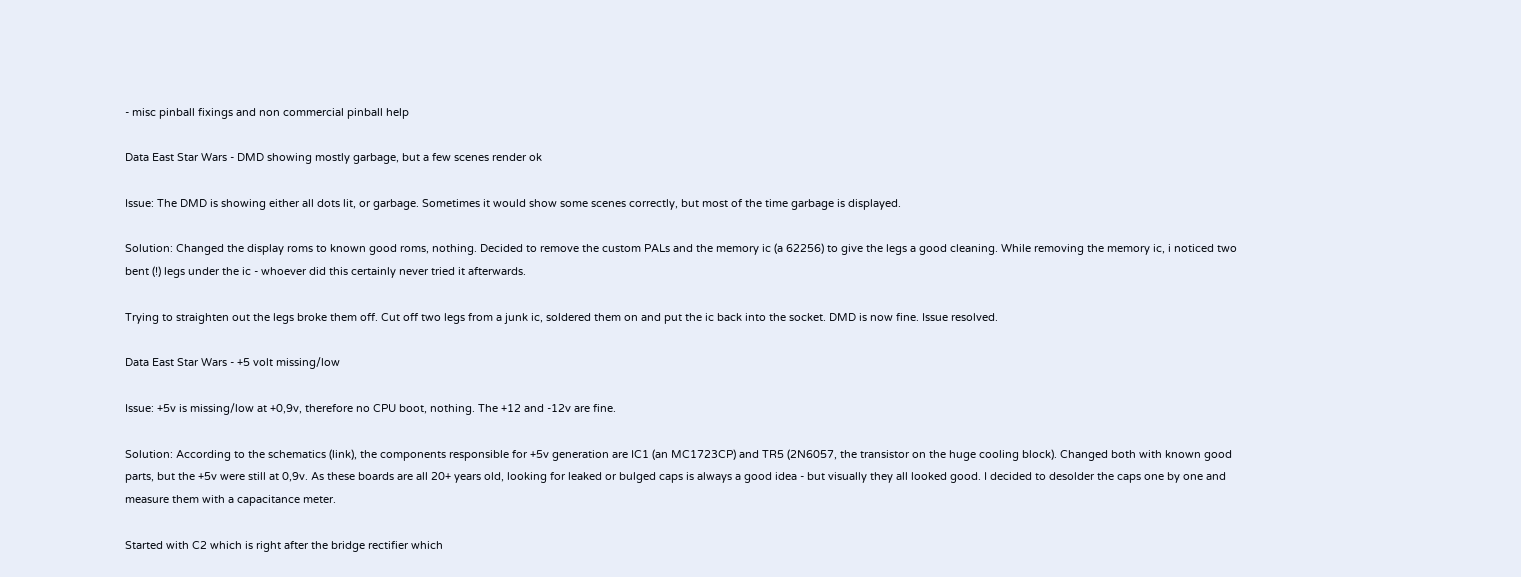- misc pinball fixings and non commercial pinball help

Data East Star Wars - DMD showing mostly garbage, but a few scenes render ok

Issue: The DMD is showing either all dots lit, or garbage. Sometimes it would show some scenes correctly, but most of the time garbage is displayed.

Solution: Changed the display roms to known good roms, nothing. Decided to remove the custom PALs and the memory ic (a 62256) to give the legs a good cleaning. While removing the memory ic, i noticed two bent (!) legs under the ic - whoever did this certainly never tried it afterwards.

Trying to straighten out the legs broke them off. Cut off two legs from a junk ic, soldered them on and put the ic back into the socket. DMD is now fine. Issue resolved.

Data East Star Wars - +5 volt missing/low

Issue: +5v is missing/low at +0,9v, therefore no CPU boot, nothing. The +12 and -12v are fine.

Solution: According to the schematics (link), the components responsible for +5v generation are IC1 (an MC1723CP) and TR5 (2N6057, the transistor on the huge cooling block). Changed both with known good parts, but the +5v were still at 0,9v. As these boards are all 20+ years old, looking for leaked or bulged caps is always a good idea - but visually they all looked good. I decided to desolder the caps one by one and measure them with a capacitance meter.

Started with C2 which is right after the bridge rectifier which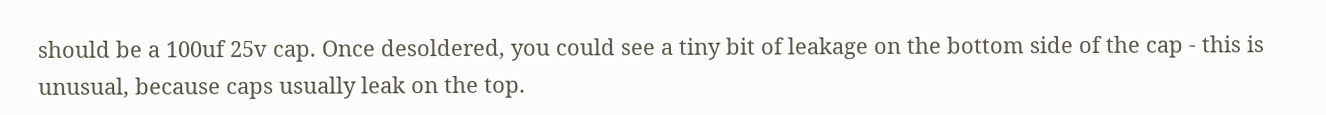should be a 100uf 25v cap. Once desoldered, you could see a tiny bit of leakage on the bottom side of the cap - this is unusual, because caps usually leak on the top.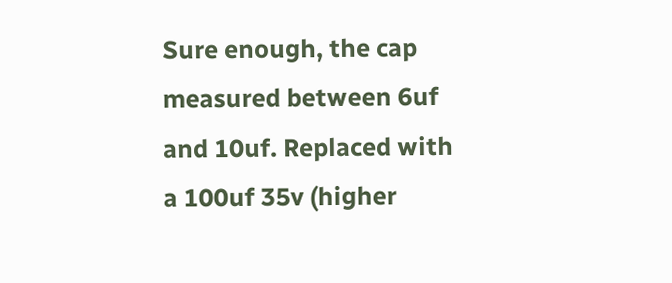Sure enough, the cap measured between 6uf and 10uf. Replaced with a 100uf 35v (higher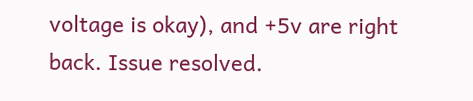voltage is okay), and +5v are right back. Issue resolved.